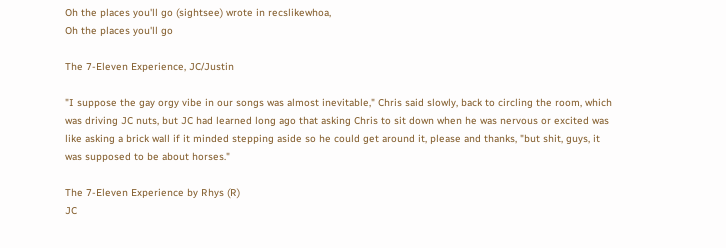Oh the places you'll go (sightsee) wrote in recslikewhoa,
Oh the places you'll go

The 7-Eleven Experience, JC/Justin

"I suppose the gay orgy vibe in our songs was almost inevitable," Chris said slowly, back to circling the room, which was driving JC nuts, but JC had learned long ago that asking Chris to sit down when he was nervous or excited was like asking a brick wall if it minded stepping aside so he could get around it, please and thanks, "but shit, guys, it was supposed to be about horses."

The 7-Eleven Experience by Rhys (R)
JC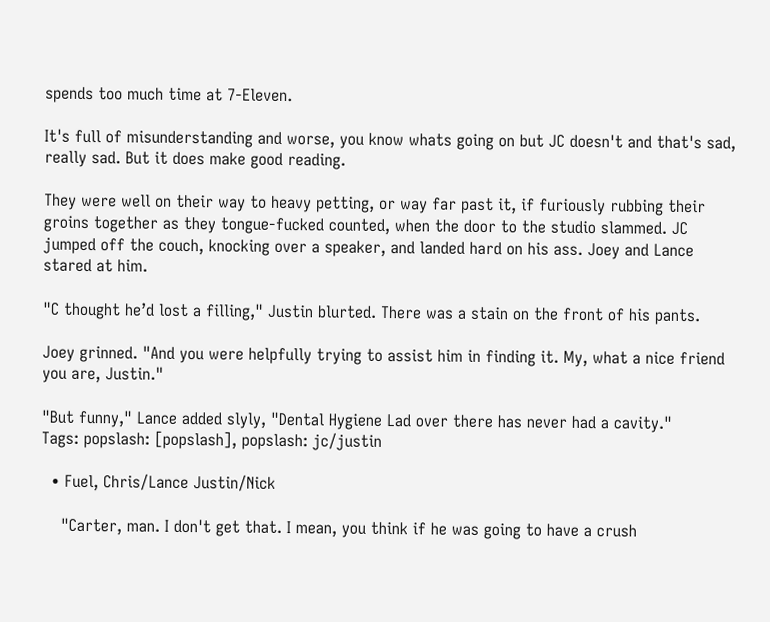spends too much time at 7-Eleven.

It's full of misunderstanding and worse, you know whats going on but JC doesn't and that's sad, really sad. But it does make good reading.

They were well on their way to heavy petting, or way far past it, if furiously rubbing their groins together as they tongue-fucked counted, when the door to the studio slammed. JC jumped off the couch, knocking over a speaker, and landed hard on his ass. Joey and Lance stared at him.

"C thought he’d lost a filling," Justin blurted. There was a stain on the front of his pants.

Joey grinned. "And you were helpfully trying to assist him in finding it. My, what a nice friend you are, Justin."

"But funny," Lance added slyly, "Dental Hygiene Lad over there has never had a cavity."
Tags: popslash: [popslash], popslash: jc/justin

  • Fuel, Chris/Lance Justin/Nick

    "Carter, man. I don't get that. I mean, you think if he was going to have a crush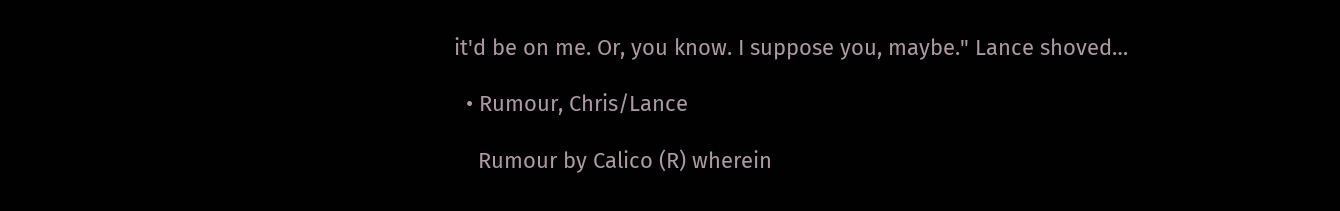it'd be on me. Or, you know. I suppose you, maybe." Lance shoved…

  • Rumour, Chris/Lance

    Rumour by Calico (R) wherein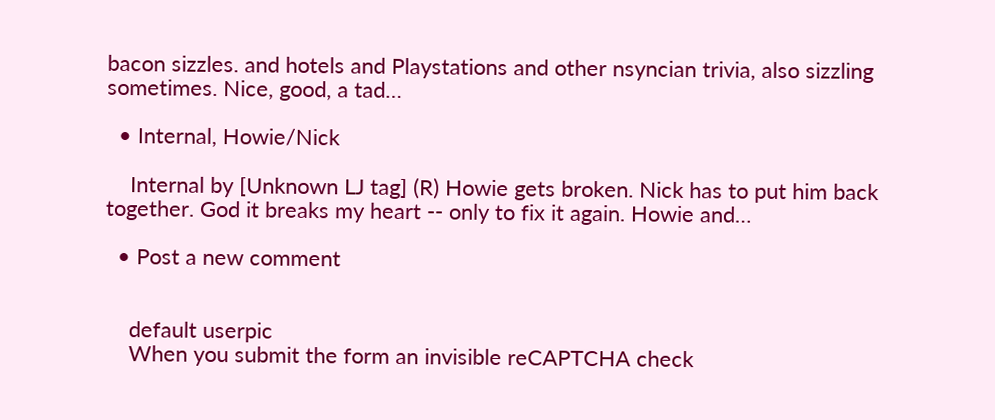bacon sizzles. and hotels and Playstations and other nsyncian trivia, also sizzling sometimes. Nice, good, a tad…

  • Internal, Howie/Nick

    Internal by [Unknown LJ tag] (R) Howie gets broken. Nick has to put him back together. God it breaks my heart -- only to fix it again. Howie and…

  • Post a new comment


    default userpic
    When you submit the form an invisible reCAPTCHA check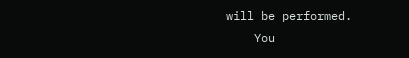will be performed.
    You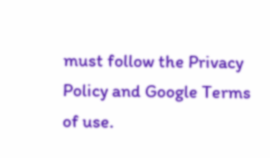must follow the Privacy Policy and Google Terms of use.